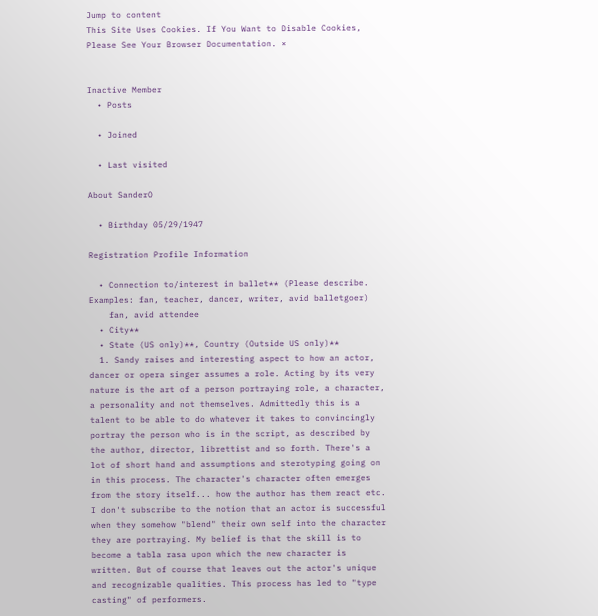Jump to content
This Site Uses Cookies. If You Want to Disable Cookies, Please See Your Browser Documentation. ×


Inactive Member
  • Posts

  • Joined

  • Last visited

About SanderO

  • Birthday 05/29/1947

Registration Profile Information

  • Connection to/interest in ballet** (Please describe. Examples: fan, teacher, dancer, writer, avid balletgoer)
    fan, avid attendee
  • City**
  • State (US only)**, Country (Outside US only)**
  1. Sandy raises and interesting aspect to how an actor, dancer or opera singer assumes a role. Acting by its very nature is the art of a person portraying role, a character, a personality and not themselves. Admittedly this is a talent to be able to do whatever it takes to convincingly portray the person who is in the script, as described by the author, director, librettist and so forth. There's a lot of short hand and assumptions and sterotyping going on in this process. The character's character often emerges from the story itself... how the author has them react etc. I don't subscribe to the notion that an actor is successful when they somehow "blend" their own self into the character they are portraying. My belief is that the skill is to become a tabla rasa upon which the new character is written. But of course that leaves out the actor's unique and recognizable qualities. This process has led to "type casting" of performers.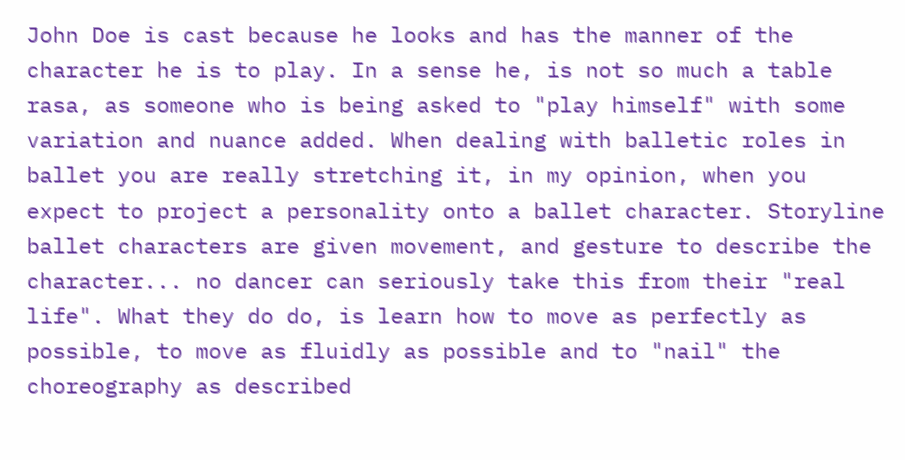John Doe is cast because he looks and has the manner of the character he is to play. In a sense he, is not so much a table rasa, as someone who is being asked to "play himself" with some variation and nuance added. When dealing with balletic roles in ballet you are really stretching it, in my opinion, when you expect to project a personality onto a ballet character. Storyline ballet characters are given movement, and gesture to describe the character... no dancer can seriously take this from their "real life". What they do do, is learn how to move as perfectly as possible, to move as fluidly as possible and to "nail" the choreography as described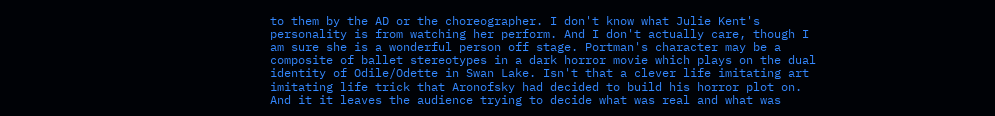to them by the AD or the choreographer. I don't know what Julie Kent's personality is from watching her perform. And I don't actually care, though I am sure she is a wonderful person off stage. Portman's character may be a composite of ballet stereotypes in a dark horror movie which plays on the dual identity of Odile/Odette in Swan Lake. Isn't that a clever life imitating art imitating life trick that Aronofsky had decided to build his horror plot on. And it it leaves the audience trying to decide what was real and what was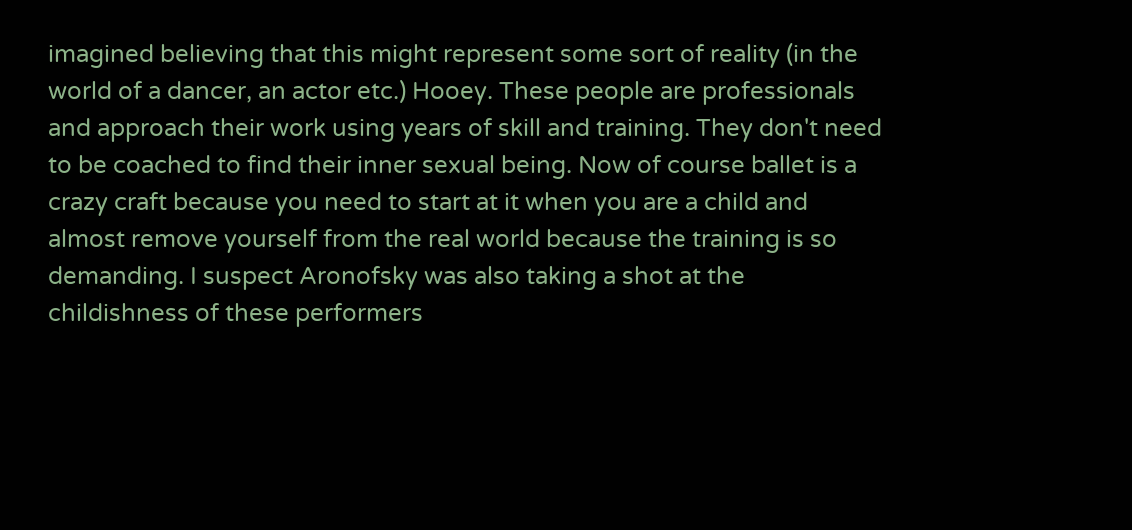imagined believing that this might represent some sort of reality (in the world of a dancer, an actor etc.) Hooey. These people are professionals and approach their work using years of skill and training. They don't need to be coached to find their inner sexual being. Now of course ballet is a crazy craft because you need to start at it when you are a child and almost remove yourself from the real world because the training is so demanding. I suspect Aronofsky was also taking a shot at the childishness of these performers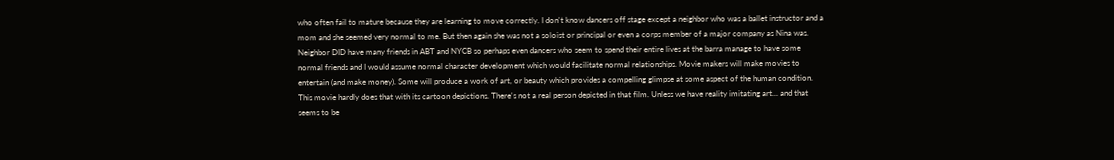who often fail to mature because they are learning to move correctly. I don't know dancers off stage except a neighbor who was a ballet instructor and a mom and she seemed very normal to me. But then again she was not a soloist or principal or even a corps member of a major company as Nina was. Neighbor DID have many friends in ABT and NYCB so perhaps even dancers who seem to spend their entire lives at the barra manage to have some normal friends and I would assume normal character development which would facilitate normal relationships. Movie makers will make movies to entertain (and make money). Some will produce a work of art, or beauty which provides a compelling glimpse at some aspect of the human condition. This movie hardly does that with its cartoon depictions. There's not a real person depicted in that film. Unless we have reality imitating art... and that seems to be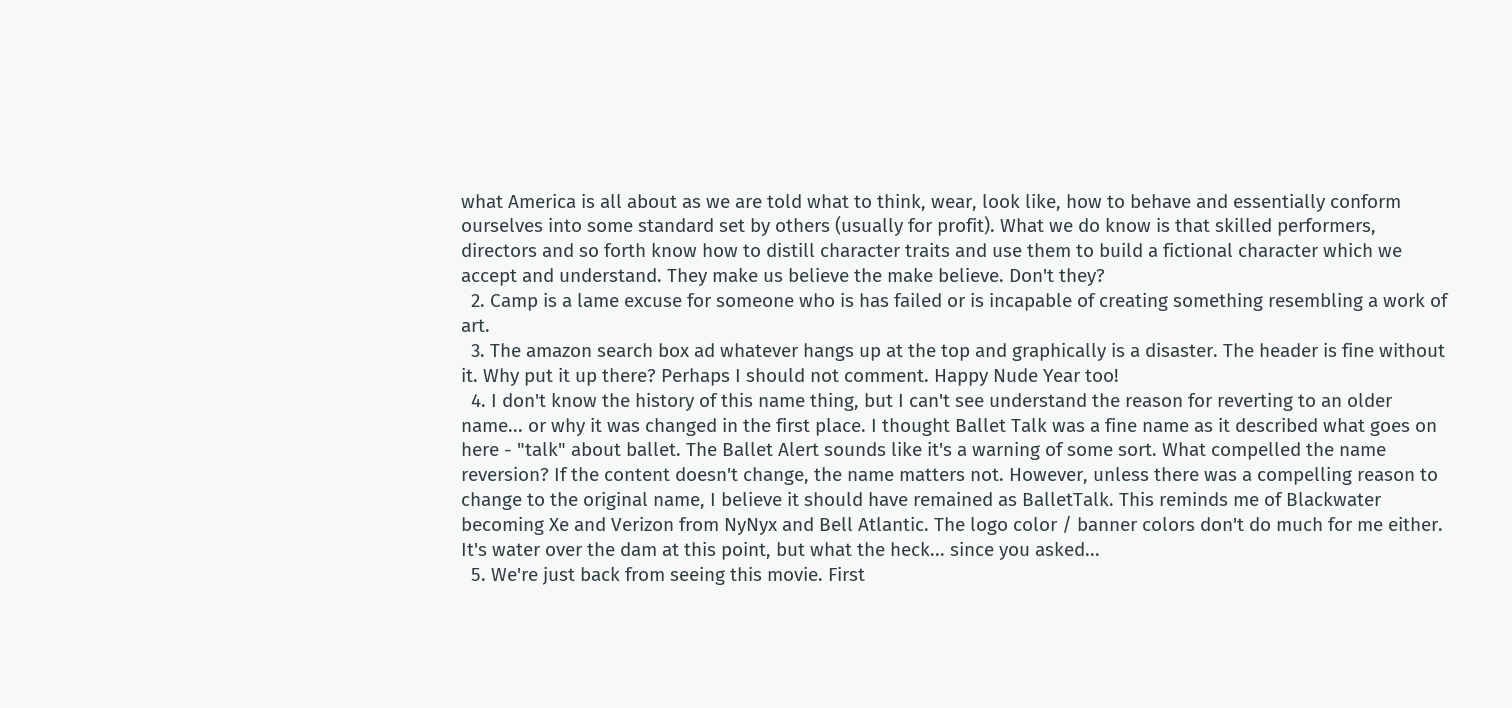what America is all about as we are told what to think, wear, look like, how to behave and essentially conform ourselves into some standard set by others (usually for profit). What we do know is that skilled performers, directors and so forth know how to distill character traits and use them to build a fictional character which we accept and understand. They make us believe the make believe. Don't they?
  2. Camp is a lame excuse for someone who is has failed or is incapable of creating something resembling a work of art.
  3. The amazon search box ad whatever hangs up at the top and graphically is a disaster. The header is fine without it. Why put it up there? Perhaps I should not comment. Happy Nude Year too!
  4. I don't know the history of this name thing, but I can't see understand the reason for reverting to an older name... or why it was changed in the first place. I thought Ballet Talk was a fine name as it described what goes on here - "talk" about ballet. The Ballet Alert sounds like it's a warning of some sort. What compelled the name reversion? If the content doesn't change, the name matters not. However, unless there was a compelling reason to change to the original name, I believe it should have remained as BalletTalk. This reminds me of Blackwater becoming Xe and Verizon from NyNyx and Bell Atlantic. The logo color / banner colors don't do much for me either. It's water over the dam at this point, but what the heck... since you asked...
  5. We're just back from seeing this movie. First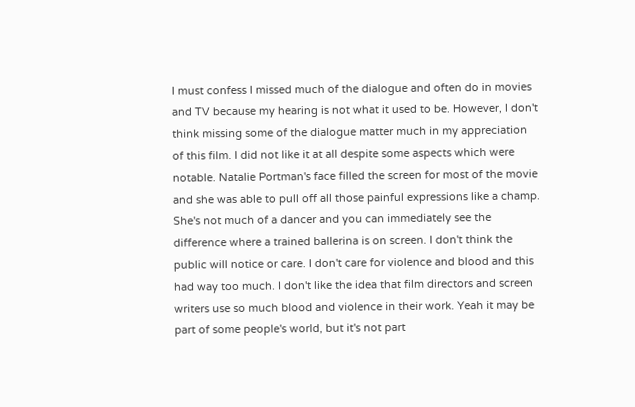I must confess I missed much of the dialogue and often do in movies and TV because my hearing is not what it used to be. However, I don't think missing some of the dialogue matter much in my appreciation of this film. I did not like it at all despite some aspects which were notable. Natalie Portman's face filled the screen for most of the movie and she was able to pull off all those painful expressions like a champ. She's not much of a dancer and you can immediately see the difference where a trained ballerina is on screen. I don't think the public will notice or care. I don't care for violence and blood and this had way too much. I don't like the idea that film directors and screen writers use so much blood and violence in their work. Yeah it may be part of some people's world, but it's not part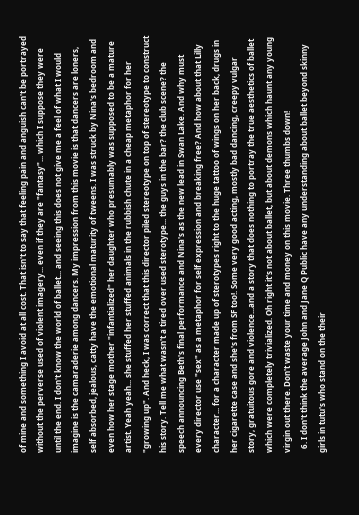of mine and something I avoid at all cost. That isn't to say that feeling pain and anguish can't be portrayed without the perverse used of violent imagery... even if they are "fantasy"... which I suppose they were until the end. I don't know the world of ballet... and seeing this does not give me a feel of what I would imagine is the camaraderie among dancers. My impression from this movie is that dancers are loners, self absorbed, jealous, catty have the emotional maturity of tweens. I was struck by Nina's bedroom and even how her stage mother "infantialized" her daughter who presumably was supposed to be a mature artist. Yeah yeah... she stuffed her stuffed animals in the rubbish chute in a cheap metaphor for her "growing up". And heck, I was correct that this director piled stereotype on top of stereotype to construct his story. Tell me what wasn't a tired over used sterotype... the guys in the bar? the club scene? the speech announcing Beth's final performance and Nina's as the new lead in Swan Lake. And why must every director use "sex" as a metaphor for self expression and breaking free? And how about that Lilly character... for a character made up of sterotypes right to the huge tattoo of wings on her back, drugs in her cigarette case and she's from SF too!. Some very good acting, mostly bad dancing, creepy vulgar story, gratuitous gore and violence...and a story that does nothing to portray the true aesthetics of ballet which were completely trivialized. Oh right it's not about ballet, but about demons which haunt any young virgin out there. Don't waste your time and money on this movie. Three thumbs down!
  6. I don't think the average John and Jane Q Public have any understanding about ballet beyond skinny girls in tutu's who stand on the their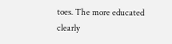toes. The more educated clearly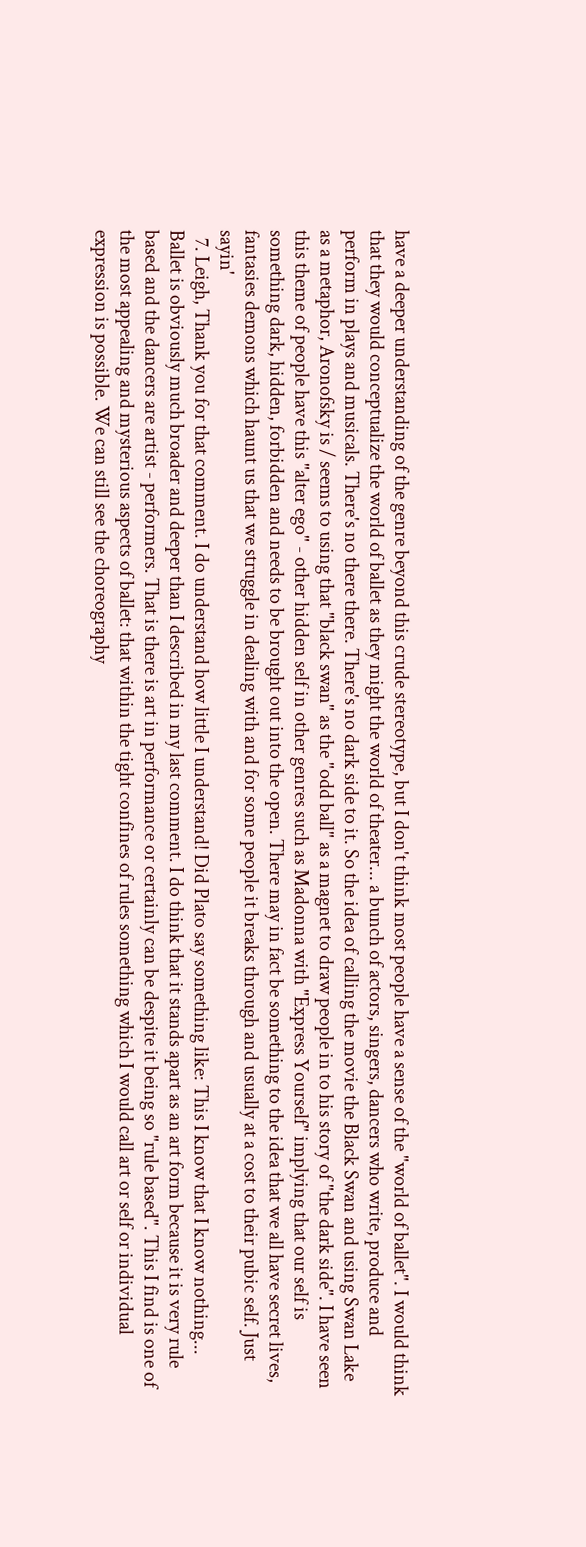have a deeper understanding of the genre beyond this crude stereotype, but I don't think most people have a sense of the "world of ballet". I would think that they would conceptualize the world of ballet as they might the world of theater... a bunch of actors, singers, dancers who write, produce and perform in plays and musicals. There's no there there. There's no dark side to it. So the idea of calling the movie the Black Swan and using Swan Lake as a metaphor, Aronofsky is / seems to using that "black swan" as the "odd ball" as a magnet to draw people in to his story of "the dark side". I have seen this theme of people have this "alter ego" - other hidden self in other genres such as Madonna with "Express Yourself" implying that our self is something dark, hidden, forbidden and needs to be brought out into the open. There may in fact be something to the idea that we all have secret lives, fantasies demons which haunt us that we struggle in dealing with and for some people it breaks through and usually at a cost to their pubic self. Just sayin'
  7. Leigh, Thank you for that comment. I do understand how little I understand! Did Plato say something like: This I know that I know nothing... Ballet is obviously much broader and deeper than I described in my last comment. I do think that it stands apart as an art form because it is very rule based and the dancers are artist - performers. That is there is art in performance or certainly can be despite it being so "rule based". This I find is one of the most appealing and mysterious aspects of ballet: that within the tight confines of rules something which I would call art or self or individual expression is possible. We can still see the choreography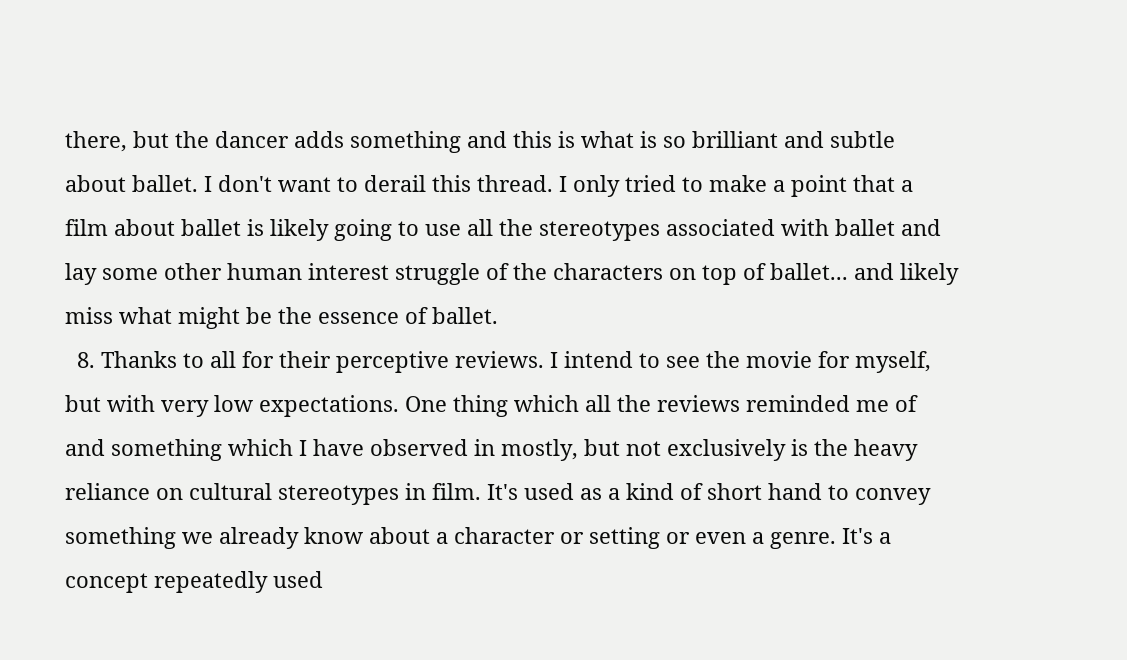there, but the dancer adds something and this is what is so brilliant and subtle about ballet. I don't want to derail this thread. I only tried to make a point that a film about ballet is likely going to use all the stereotypes associated with ballet and lay some other human interest struggle of the characters on top of ballet... and likely miss what might be the essence of ballet.
  8. Thanks to all for their perceptive reviews. I intend to see the movie for myself, but with very low expectations. One thing which all the reviews reminded me of and something which I have observed in mostly, but not exclusively is the heavy reliance on cultural stereotypes in film. It's used as a kind of short hand to convey something we already know about a character or setting or even a genre. It's a concept repeatedly used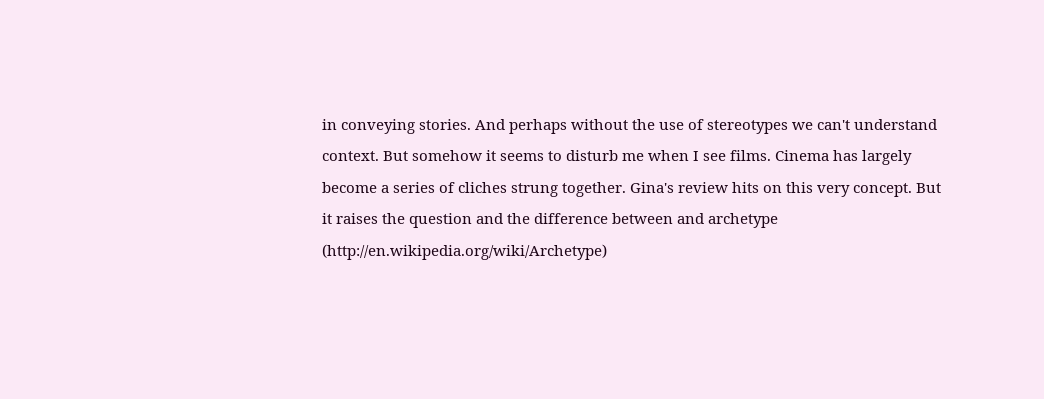in conveying stories. And perhaps without the use of stereotypes we can't understand context. But somehow it seems to disturb me when I see films. Cinema has largely become a series of cliches strung together. Gina's review hits on this very concept. But it raises the question and the difference between and archetype (http://en.wikipedia.org/wiki/Archetype)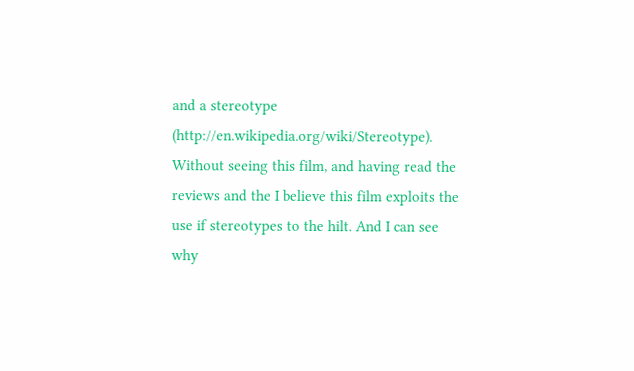and a stereotype (http://en.wikipedia.org/wiki/Stereotype). Without seeing this film, and having read the reviews and the I believe this film exploits the use if stereotypes to the hilt. And I can see why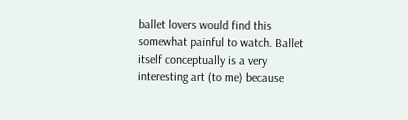ballet lovers would find this somewhat painful to watch. Ballet itself conceptually is a very interesting art (to me) because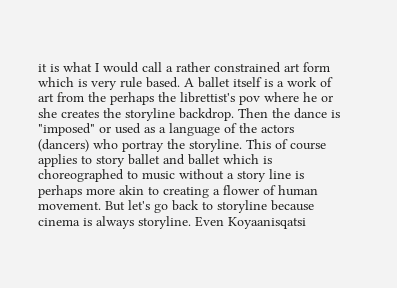it is what I would call a rather constrained art form which is very rule based. A ballet itself is a work of art from the perhaps the librettist's pov where he or she creates the storyline backdrop. Then the dance is "imposed" or used as a language of the actors (dancers) who portray the storyline. This of course applies to story ballet and ballet which is choreographed to music without a story line is perhaps more akin to creating a flower of human movement. But let's go back to storyline because cinema is always storyline. Even Koyaanisqatsi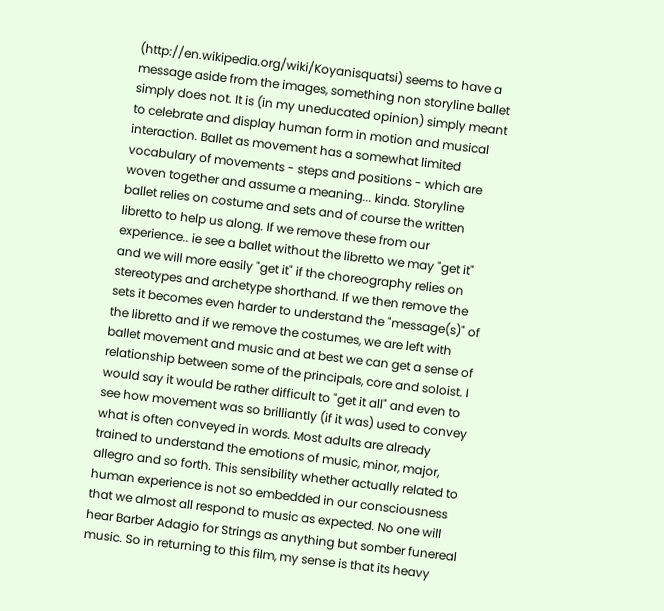(http://en.wikipedia.org/wiki/Koyanisquatsi) seems to have a message aside from the images, something non storyline ballet simply does not. It is (in my uneducated opinion) simply meant to celebrate and display human form in motion and musical interaction. Ballet as movement has a somewhat limited vocabulary of movements - steps and positions - which are woven together and assume a meaning... kinda. Storyline ballet relies on costume and sets and of course the written libretto to help us along. If we remove these from our experience.. ie see a ballet without the libretto we may "get it" and we will more easily "get it" if the choreography relies on stereotypes and archetype shorthand. If we then remove the sets it becomes even harder to understand the "message(s)" of the libretto and if we remove the costumes, we are left with ballet movement and music and at best we can get a sense of relationship between some of the principals, core and soloist. I would say it would be rather difficult to "get it all" and even to see how movement was so brilliantly (if it was) used to convey what is often conveyed in words. Most adults are already trained to understand the emotions of music, minor, major, allegro and so forth. This sensibility whether actually related to human experience is not so embedded in our consciousness that we almost all respond to music as expected. No one will hear Barber Adagio for Strings as anything but somber funereal music. So in returning to this film, my sense is that its heavy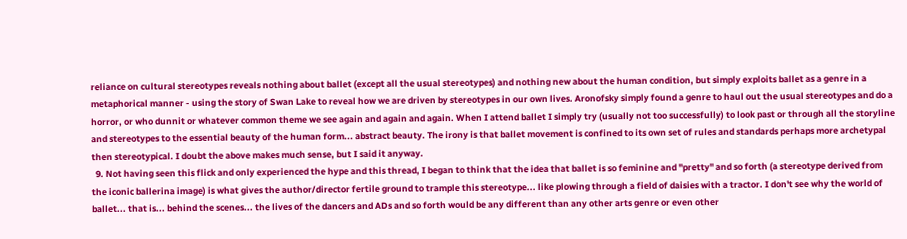reliance on cultural stereotypes reveals nothing about ballet (except all the usual stereotypes) and nothing new about the human condition, but simply exploits ballet as a genre in a metaphorical manner - using the story of Swan Lake to reveal how we are driven by stereotypes in our own lives. Aronofsky simply found a genre to haul out the usual stereotypes and do a horror, or who dunnit or whatever common theme we see again and again and again. When I attend ballet I simply try (usually not too successfully) to look past or through all the storyline and stereotypes to the essential beauty of the human form... abstract beauty. The irony is that ballet movement is confined to its own set of rules and standards perhaps more archetypal then stereotypical. I doubt the above makes much sense, but I said it anyway.
  9. Not having seen this flick and only experienced the hype and this thread, I began to think that the idea that ballet is so feminine and "pretty" and so forth (a stereotype derived from the iconic ballerina image) is what gives the author/director fertile ground to trample this stereotype... like plowing through a field of daisies with a tractor. I don't see why the world of ballet... that is... behind the scenes... the lives of the dancers and ADs and so forth would be any different than any other arts genre or even other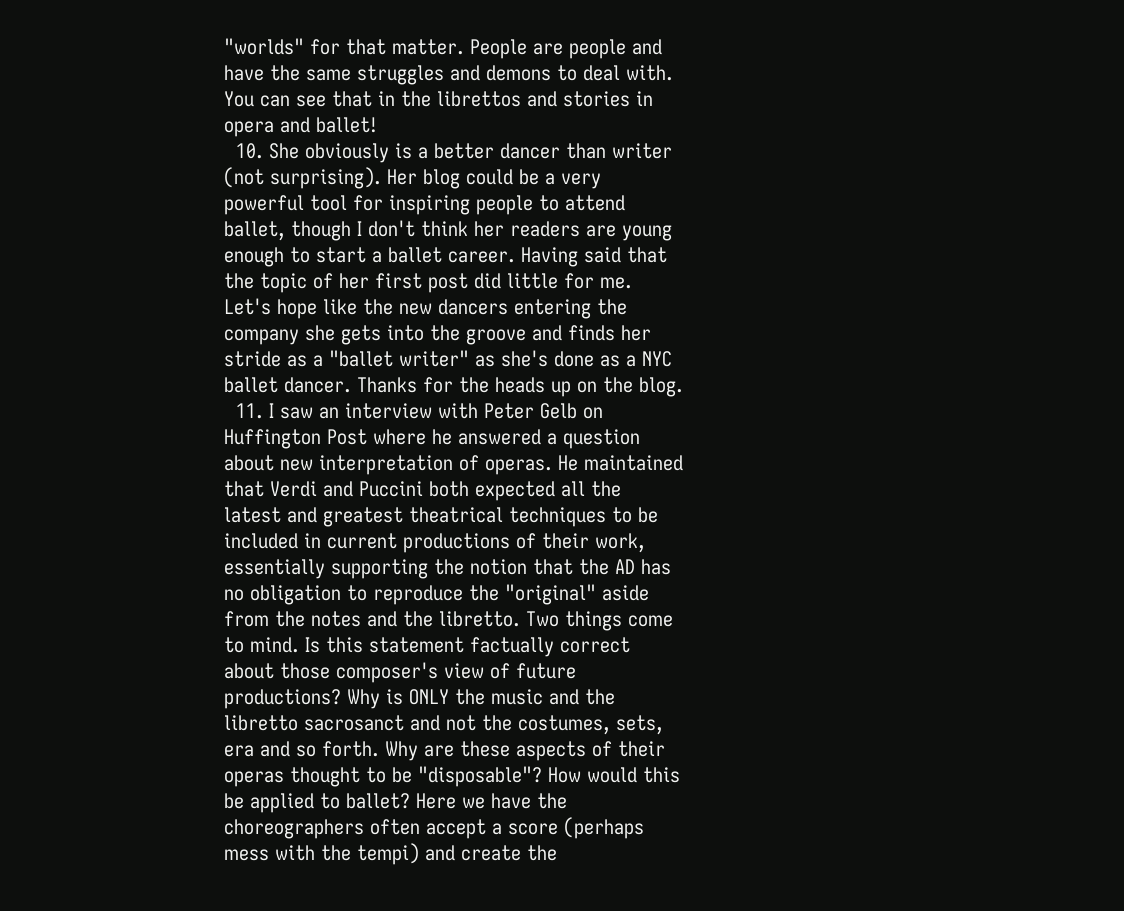"worlds" for that matter. People are people and have the same struggles and demons to deal with. You can see that in the librettos and stories in opera and ballet!
  10. She obviously is a better dancer than writer (not surprising). Her blog could be a very powerful tool for inspiring people to attend ballet, though I don't think her readers are young enough to start a ballet career. Having said that the topic of her first post did little for me. Let's hope like the new dancers entering the company she gets into the groove and finds her stride as a "ballet writer" as she's done as a NYC ballet dancer. Thanks for the heads up on the blog.
  11. I saw an interview with Peter Gelb on Huffington Post where he answered a question about new interpretation of operas. He maintained that Verdi and Puccini both expected all the latest and greatest theatrical techniques to be included in current productions of their work, essentially supporting the notion that the AD has no obligation to reproduce the "original" aside from the notes and the libretto. Two things come to mind. Is this statement factually correct about those composer's view of future productions? Why is ONLY the music and the libretto sacrosanct and not the costumes, sets, era and so forth. Why are these aspects of their operas thought to be "disposable"? How would this be applied to ballet? Here we have the choreographers often accept a score (perhaps mess with the tempi) and create the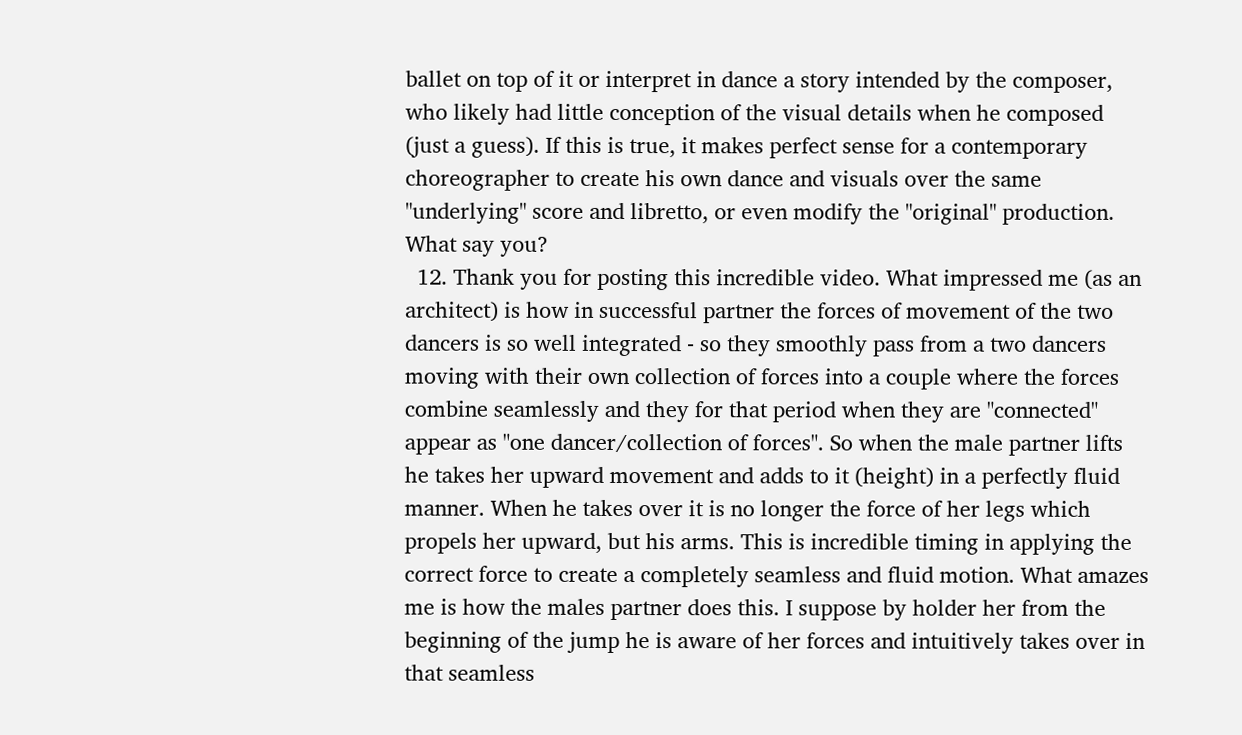ballet on top of it or interpret in dance a story intended by the composer, who likely had little conception of the visual details when he composed (just a guess). If this is true, it makes perfect sense for a contemporary choreographer to create his own dance and visuals over the same "underlying" score and libretto, or even modify the "original" production. What say you?
  12. Thank you for posting this incredible video. What impressed me (as an architect) is how in successful partner the forces of movement of the two dancers is so well integrated - so they smoothly pass from a two dancers moving with their own collection of forces into a couple where the forces combine seamlessly and they for that period when they are "connected" appear as "one dancer/collection of forces". So when the male partner lifts he takes her upward movement and adds to it (height) in a perfectly fluid manner. When he takes over it is no longer the force of her legs which propels her upward, but his arms. This is incredible timing in applying the correct force to create a completely seamless and fluid motion. What amazes me is how the males partner does this. I suppose by holder her from the beginning of the jump he is aware of her forces and intuitively takes over in that seamless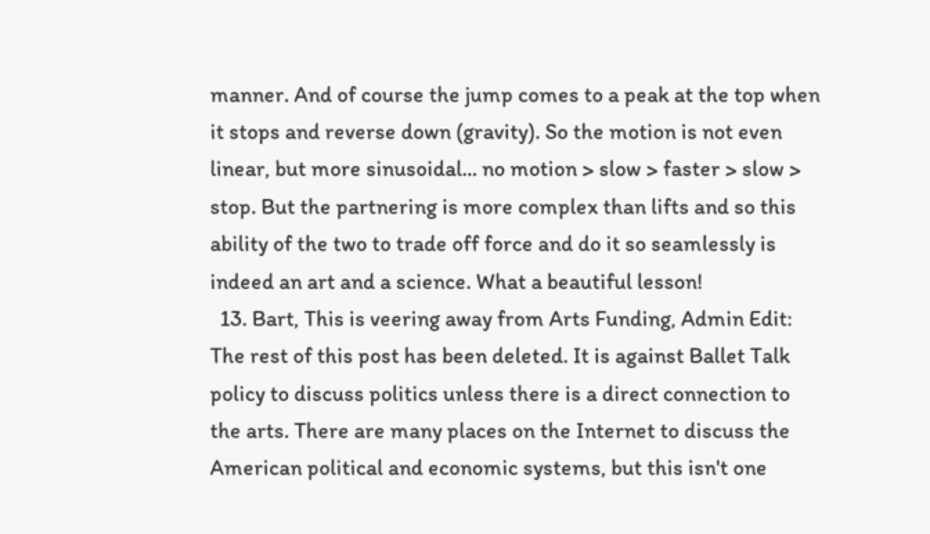manner. And of course the jump comes to a peak at the top when it stops and reverse down (gravity). So the motion is not even linear, but more sinusoidal... no motion > slow > faster > slow > stop. But the partnering is more complex than lifts and so this ability of the two to trade off force and do it so seamlessly is indeed an art and a science. What a beautiful lesson!
  13. Bart, This is veering away from Arts Funding, Admin Edit: The rest of this post has been deleted. It is against Ballet Talk policy to discuss politics unless there is a direct connection to the arts. There are many places on the Internet to discuss the American political and economic systems, but this isn't one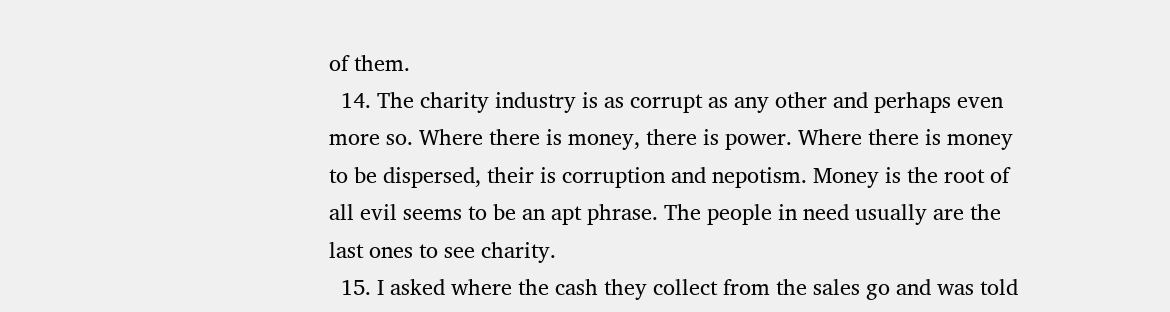of them.
  14. The charity industry is as corrupt as any other and perhaps even more so. Where there is money, there is power. Where there is money to be dispersed, their is corruption and nepotism. Money is the root of all evil seems to be an apt phrase. The people in need usually are the last ones to see charity.
  15. I asked where the cash they collect from the sales go and was told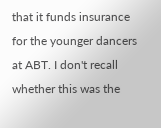that it funds insurance for the younger dancers at ABT. I don't recall whether this was the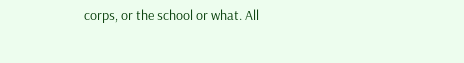corps, or the school or what. All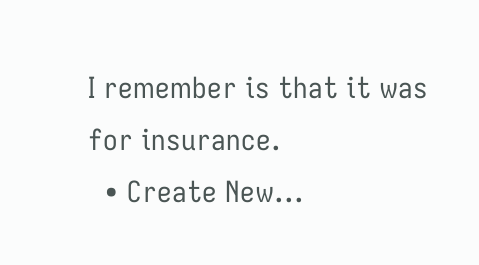I remember is that it was for insurance.
  • Create New...